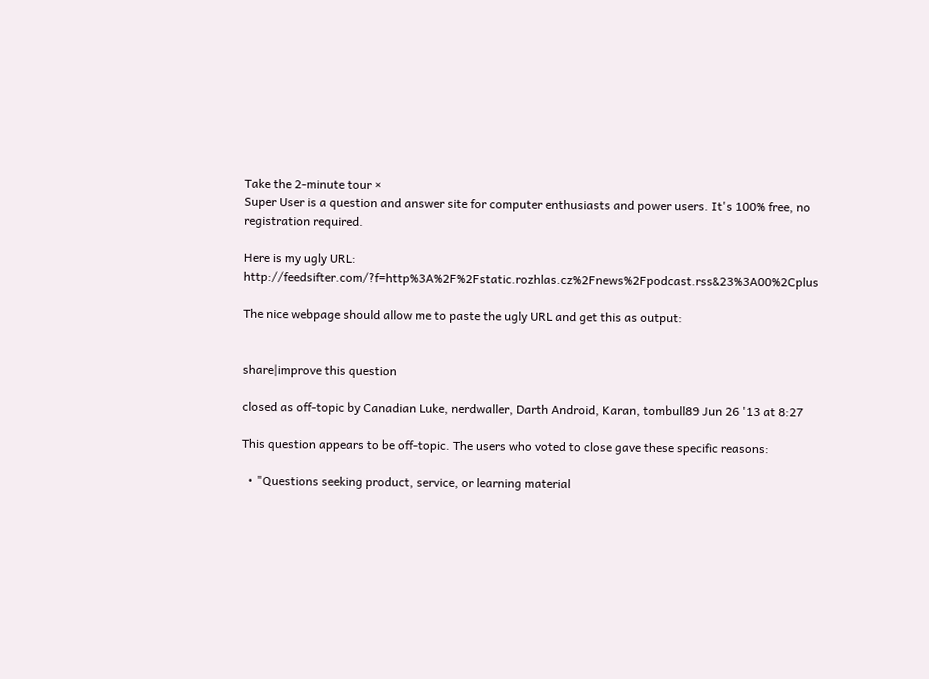Take the 2-minute tour ×
Super User is a question and answer site for computer enthusiasts and power users. It's 100% free, no registration required.

Here is my ugly URL: http://feedsifter.com/?f=http%3A%2F%2Fstatic.rozhlas.cz%2Fnews%2Fpodcast.rss&23%3A00%2Cplus

The nice webpage should allow me to paste the ugly URL and get this as output:


share|improve this question

closed as off-topic by Canadian Luke, nerdwaller, Darth Android, Karan, tombull89 Jun 26 '13 at 8:27

This question appears to be off-topic. The users who voted to close gave these specific reasons:

  • "Questions seeking product, service, or learning material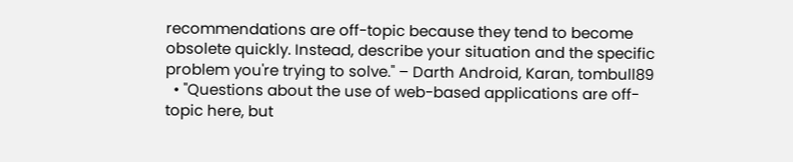recommendations are off-topic because they tend to become obsolete quickly. Instead, describe your situation and the specific problem you're trying to solve." – Darth Android, Karan, tombull89
  • "Questions about the use of web-based applications are off-topic here, but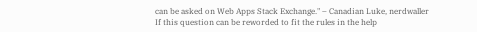can be asked on Web Apps Stack Exchange." – Canadian Luke, nerdwaller
If this question can be reworded to fit the rules in the help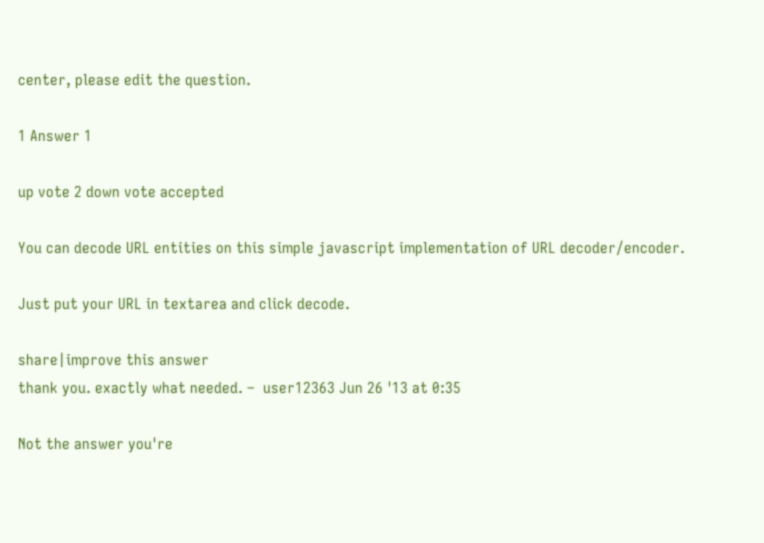center, please edit the question.

1 Answer 1

up vote 2 down vote accepted

You can decode URL entities on this simple javascript implementation of URL decoder/encoder.

Just put your URL in textarea and click decode.

share|improve this answer
thank you. exactly what needed. –  user12363 Jun 26 '13 at 0:35

Not the answer you're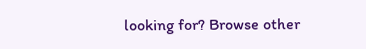looking for? Browse other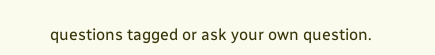questions tagged or ask your own question.